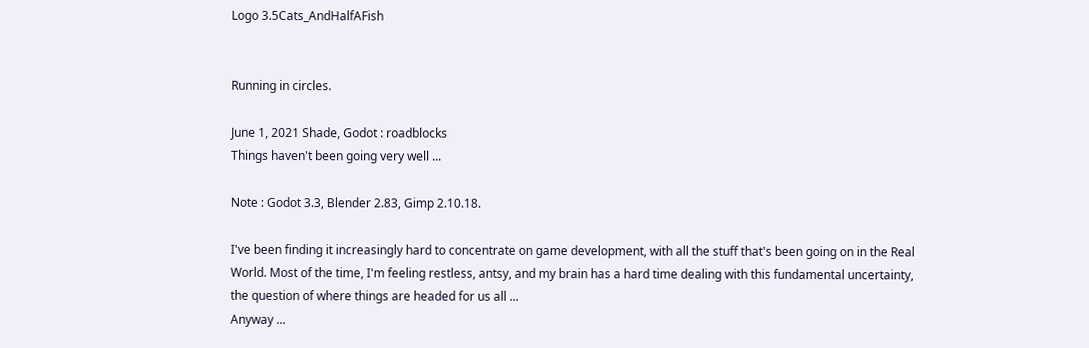Logo 3.5Cats_AndHalfAFish


Running in circles.

June 1, 2021 Shade, Godot : roadblocks
Things haven't been going very well ...

Note : Godot 3.3, Blender 2.83, Gimp 2.10.18.

I've been finding it increasingly hard to concentrate on game development, with all the stuff that's been going on in the Real World. Most of the time, I'm feeling restless, antsy, and my brain has a hard time dealing with this fundamental uncertainty, the question of where things are headed for us all ...
Anyway ...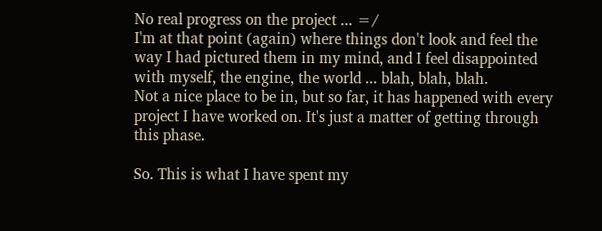No real progress on the project ... =/
I'm at that point (again) where things don't look and feel the way I had pictured them in my mind, and I feel disappointed with myself, the engine, the world ... blah, blah, blah.
Not a nice place to be in, but so far, it has happened with every project I have worked on. It's just a matter of getting through this phase.

So. This is what I have spent my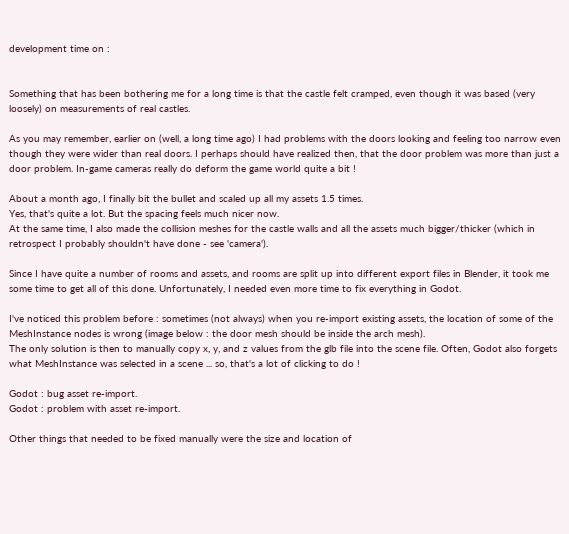development time on :


Something that has been bothering me for a long time is that the castle felt cramped, even though it was based (very loosely) on measurements of real castles.

As you may remember, earlier on (well, a long time ago) I had problems with the doors looking and feeling too narrow even though they were wider than real doors. I perhaps should have realized then, that the door problem was more than just a door problem. In-game cameras really do deform the game world quite a bit !

About a month ago, I finally bit the bullet and scaled up all my assets 1.5 times.
Yes, that's quite a lot. But the spacing feels much nicer now.
At the same time, I also made the collision meshes for the castle walls and all the assets much bigger/thicker (which in retrospect I probably shouldn't have done - see 'camera').

Since I have quite a number of rooms and assets, and rooms are split up into different export files in Blender, it took me some time to get all of this done. Unfortunately, I needed even more time to fix everything in Godot.

I've noticed this problem before : sometimes (not always) when you re-import existing assets, the location of some of the MeshInstance nodes is wrong (image below : the door mesh should be inside the arch mesh).
The only solution is then to manually copy x, y, and z values from the glb file into the scene file. Often, Godot also forgets what MeshInstance was selected in a scene ... so, that's a lot of clicking to do !

Godot : bug asset re-import.
Godot : problem with asset re-import.

Other things that needed to be fixed manually were the size and location of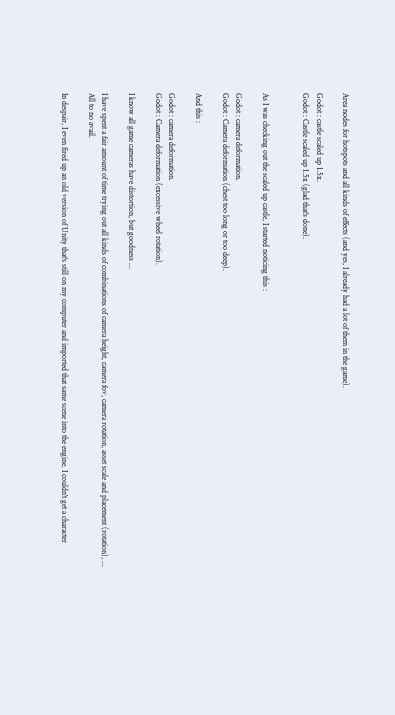Area nodes for hotspots and all kinds of effects (and yes, I already had a lot of them in the game).

Godot : castle scaled up 1.5x.
Godot : Castle scaled up 1.5x (glad that's done).


As I was checking out the scaled up castle, I started noticing this :

Godot : camera deformation.
Godot : Camera deformation (chest too long or too deep).

And this :

Godot : camera deformation.
Godot : Camera deformation (excessive wheel rotation).

I know all game cameras have distortion, but goodness ...

I have spent a fair amount of time trying out all kinds of combinations of camera height, camera fov, camera rotation, asset scale and placement (rotation), ...
All to no avail.

In despair, I even fired up an old version of Unity that's still on my computer and imported that same scene into the engine. I couldn't get a character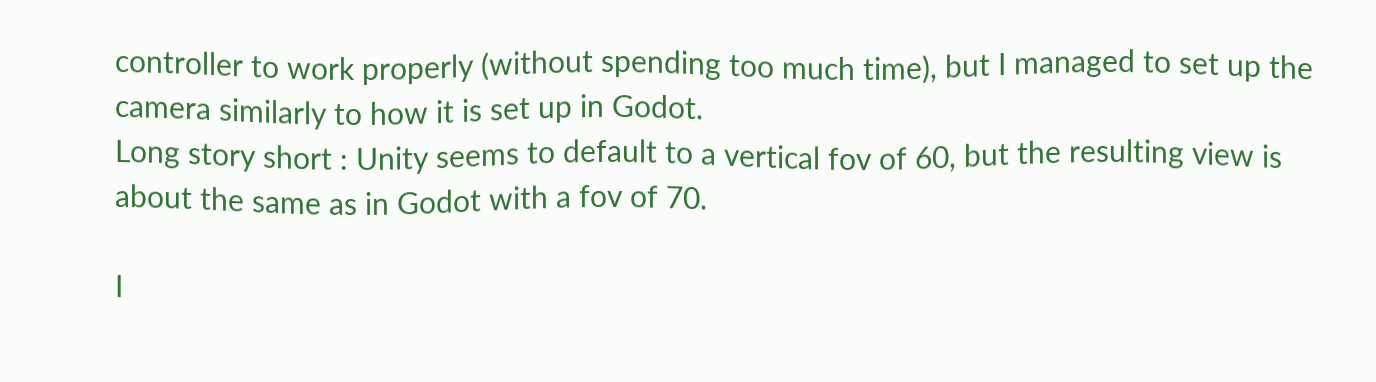controller to work properly (without spending too much time), but I managed to set up the camera similarly to how it is set up in Godot.
Long story short : Unity seems to default to a vertical fov of 60, but the resulting view is about the same as in Godot with a fov of 70.

I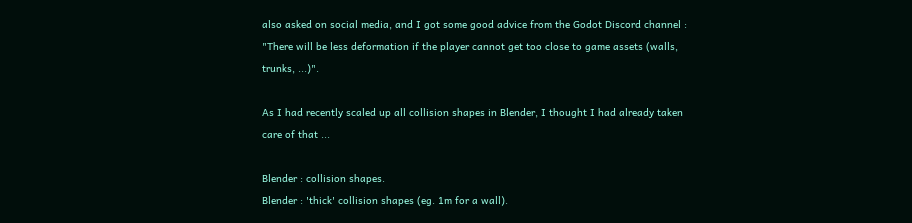also asked on social media, and I got some good advice from the Godot Discord channel : "There will be less deformation if the player cannot get too close to game assets (walls, trunks, ...)".

As I had recently scaled up all collision shapes in Blender, I thought I had already taken care of that ...

Blender : collision shapes.
Blender : 'thick' collision shapes (eg. 1m for a wall).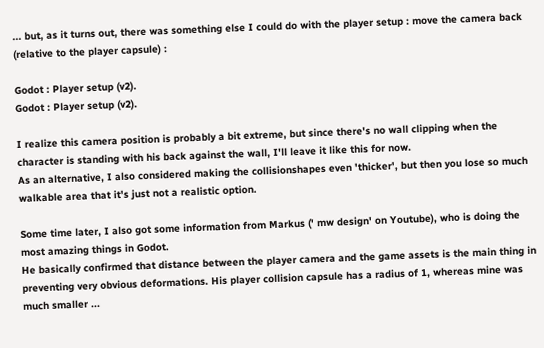... but, as it turns out, there was something else I could do with the player setup : move the camera back (relative to the player capsule) :

Godot : Player setup (v2).
Godot : Player setup (v2).

I realize this camera position is probably a bit extreme, but since there's no wall clipping when the character is standing with his back against the wall, I'll leave it like this for now.
As an alternative, I also considered making the collisionshapes even 'thicker', but then you lose so much walkable area that it's just not a realistic option.

Some time later, I also got some information from Markus (' mw design' on Youtube), who is doing the most amazing things in Godot.
He basically confirmed that distance between the player camera and the game assets is the main thing in preventing very obvious deformations. His player collision capsule has a radius of 1, whereas mine was much smaller ...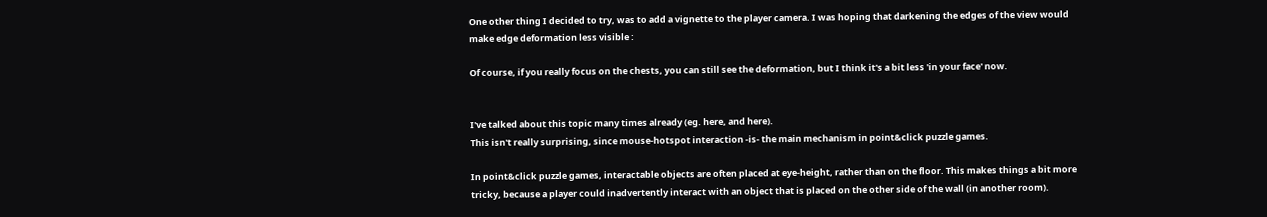One other thing I decided to try, was to add a vignette to the player camera. I was hoping that darkening the edges of the view would make edge deformation less visible :

Of course, if you really focus on the chests, you can still see the deformation, but I think it's a bit less 'in your face' now.


I've talked about this topic many times already (eg. here, and here).
This isn't really surprising, since mouse-hotspot interaction -is- the main mechanism in point&click puzzle games.

In point&click puzzle games, interactable objects are often placed at eye-height, rather than on the floor. This makes things a bit more tricky, because a player could inadvertently interact with an object that is placed on the other side of the wall (in another room).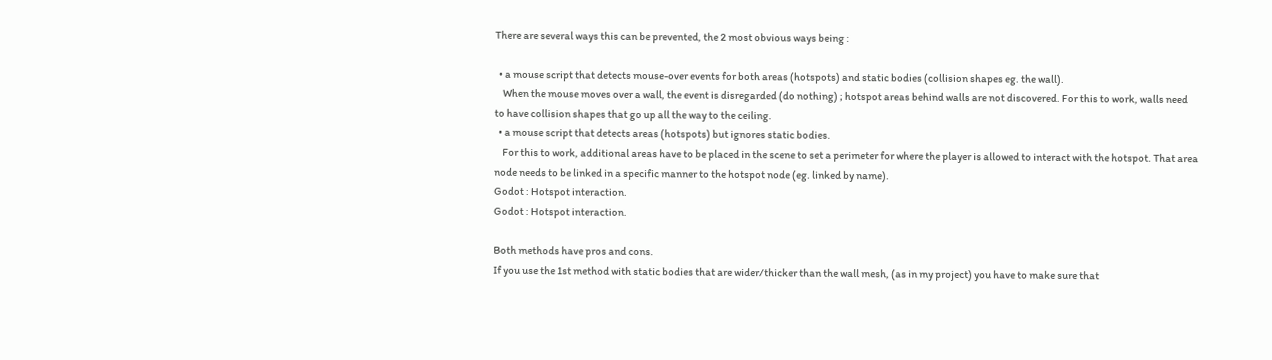There are several ways this can be prevented, the 2 most obvious ways being :

  • a mouse script that detects mouse-over events for both areas (hotspots) and static bodies (collision shapes eg. the wall).
    When the mouse moves over a wall, the event is disregarded (do nothing) ; hotspot areas behind walls are not discovered. For this to work, walls need to have collision shapes that go up all the way to the ceiling.
  • a mouse script that detects areas (hotspots) but ignores static bodies.
    For this to work, additional areas have to be placed in the scene to set a perimeter for where the player is allowed to interact with the hotspot. That area node needs to be linked in a specific manner to the hotspot node (eg. linked by name).
Godot : Hotspot interaction.
Godot : Hotspot interaction.

Both methods have pros and cons.
If you use the 1st method with static bodies that are wider/thicker than the wall mesh, (as in my project) you have to make sure that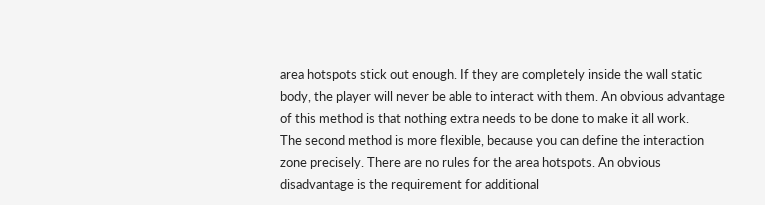area hotspots stick out enough. If they are completely inside the wall static body, the player will never be able to interact with them. An obvious advantage of this method is that nothing extra needs to be done to make it all work.
The second method is more flexible, because you can define the interaction zone precisely. There are no rules for the area hotspots. An obvious disadvantage is the requirement for additional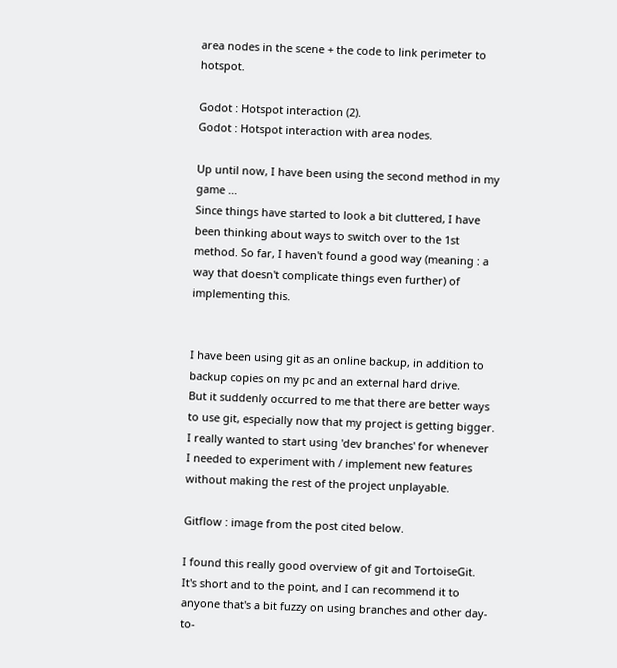area nodes in the scene + the code to link perimeter to hotspot.

Godot : Hotspot interaction (2).
Godot : Hotspot interaction with area nodes.

Up until now, I have been using the second method in my game ...
Since things have started to look a bit cluttered, I have been thinking about ways to switch over to the 1st method. So far, I haven't found a good way (meaning : a way that doesn't complicate things even further) of implementing this.


I have been using git as an online backup, in addition to backup copies on my pc and an external hard drive.
But it suddenly occurred to me that there are better ways to use git, especially now that my project is getting bigger. I really wanted to start using 'dev branches' for whenever I needed to experiment with / implement new features without making the rest of the project unplayable.

Gitflow : image from the post cited below.

I found this really good overview of git and TortoiseGit. It's short and to the point, and I can recommend it to anyone that's a bit fuzzy on using branches and other day-to-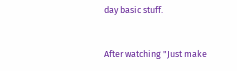day basic stuff.


After watching "Just make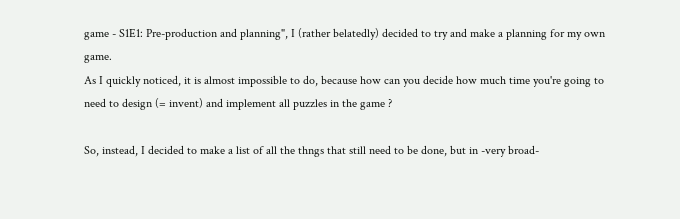game - S1E1: Pre-production and planning", I (rather belatedly) decided to try and make a planning for my own game.
As I quickly noticed, it is almost impossible to do, because how can you decide how much time you're going to need to design (= invent) and implement all puzzles in the game ?

So, instead, I decided to make a list of all the thngs that still need to be done, but in -very broad-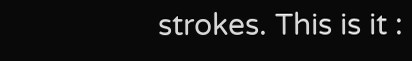strokes. This is it :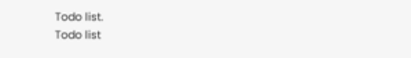Todo list.
Todo list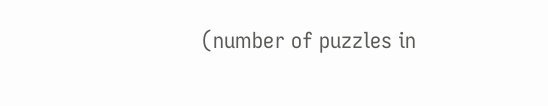(number of puzzles in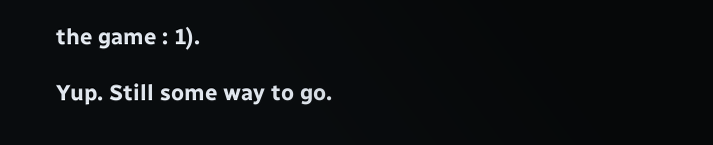the game : 1).

Yup. Still some way to go.